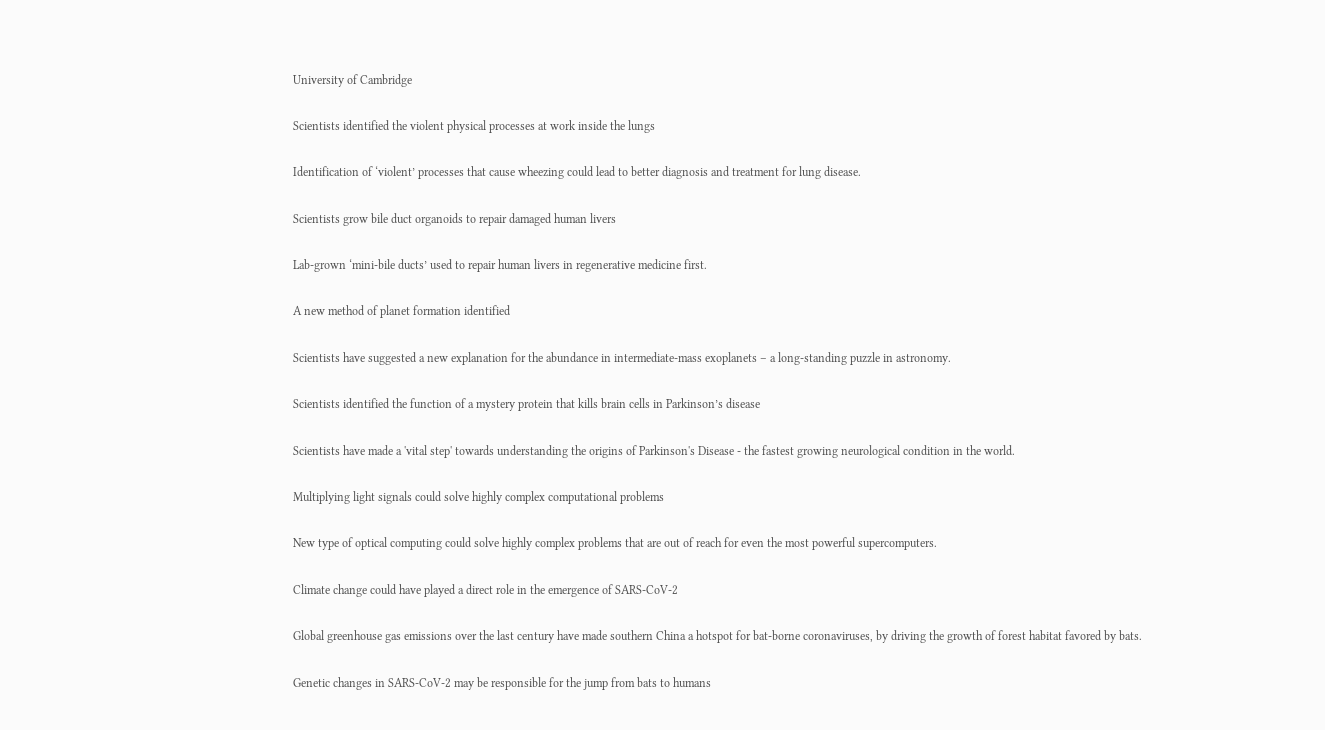University of Cambridge

Scientists identified the violent physical processes at work inside the lungs

Identification of ‘violent’ processes that cause wheezing could lead to better diagnosis and treatment for lung disease.

Scientists grow bile duct organoids to repair damaged human livers

Lab-grown ‘mini-bile ducts’ used to repair human livers in regenerative medicine first.

A new method of planet formation identified

Scientists have suggested a new explanation for the abundance in intermediate-mass exoplanets – a long-standing puzzle in astronomy.

Scientists identified the function of a mystery protein that kills brain cells in Parkinson’s disease

Scientists have made a 'vital step' towards understanding the origins of Parkinson's Disease - the fastest growing neurological condition in the world.

Multiplying light signals could solve highly complex computational problems

New type of optical computing could solve highly complex problems that are out of reach for even the most powerful supercomputers.

Climate change could have played a direct role in the emergence of SARS-CoV-2

Global greenhouse gas emissions over the last century have made southern China a hotspot for bat-borne coronaviruses, by driving the growth of forest habitat favored by bats.

Genetic changes in SARS-CoV-2 may be responsible for the jump from bats to humans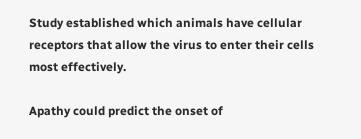Study established which animals have cellular receptors that allow the virus to enter their cells most effectively.

Apathy could predict the onset of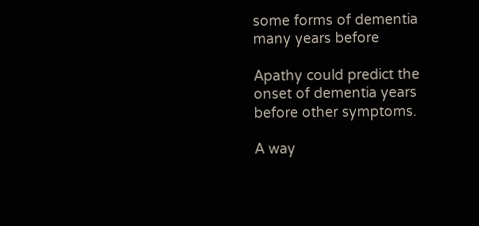some forms of dementia many years before

Apathy could predict the onset of dementia years before other symptoms.

A way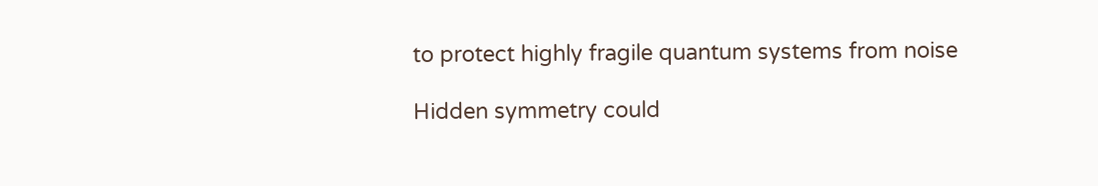to protect highly fragile quantum systems from noise

Hidden symmetry could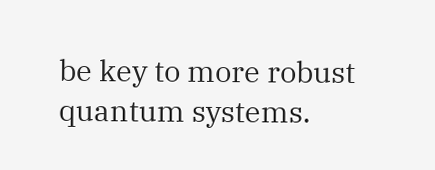be key to more robust quantum systems.